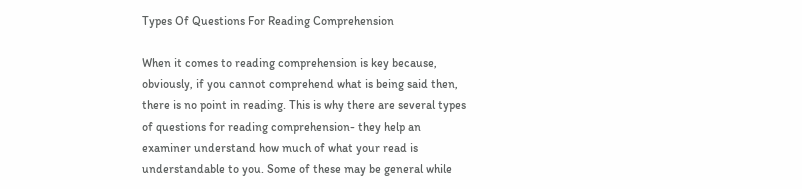Types Of Questions For Reading Comprehension

When it comes to reading comprehension is key because, obviously, if you cannot comprehend what is being said then, there is no point in reading. This is why there are several types of questions for reading comprehension- they help an examiner understand how much of what your read is understandable to you. Some of these may be general while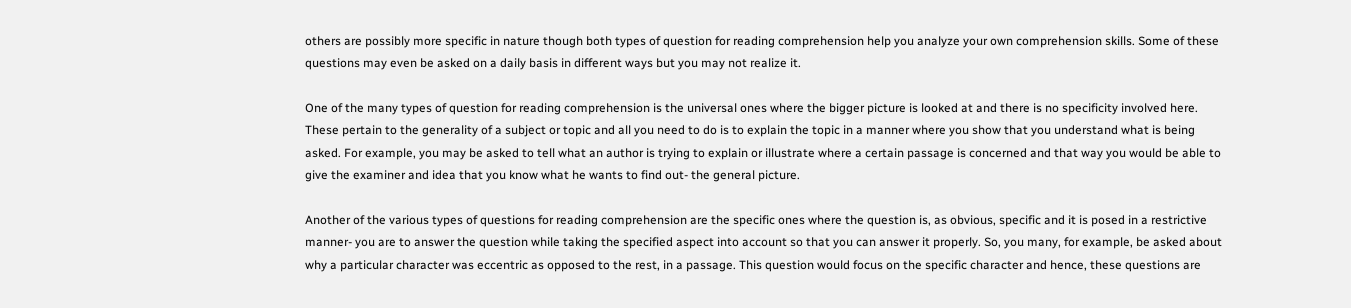others are possibly more specific in nature though both types of question for reading comprehension help you analyze your own comprehension skills. Some of these questions may even be asked on a daily basis in different ways but you may not realize it.

One of the many types of question for reading comprehension is the universal ones where the bigger picture is looked at and there is no specificity involved here. These pertain to the generality of a subject or topic and all you need to do is to explain the topic in a manner where you show that you understand what is being asked. For example, you may be asked to tell what an author is trying to explain or illustrate where a certain passage is concerned and that way you would be able to give the examiner and idea that you know what he wants to find out- the general picture.

Another of the various types of questions for reading comprehension are the specific ones where the question is, as obvious, specific and it is posed in a restrictive manner- you are to answer the question while taking the specified aspect into account so that you can answer it properly. So, you many, for example, be asked about why a particular character was eccentric as opposed to the rest, in a passage. This question would focus on the specific character and hence, these questions are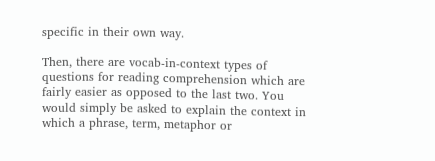specific in their own way.

Then, there are vocab-in-context types of questions for reading comprehension which are fairly easier as opposed to the last two. You would simply be asked to explain the context in which a phrase, term, metaphor or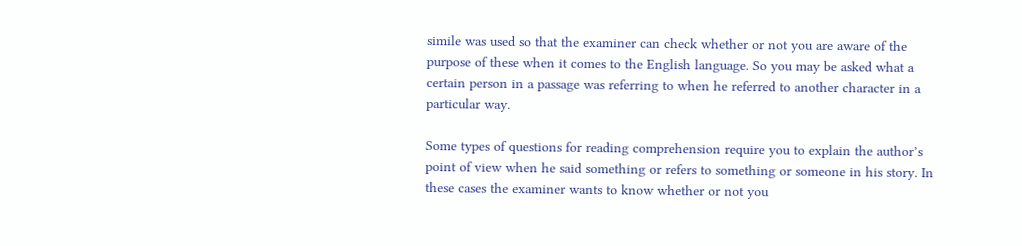simile was used so that the examiner can check whether or not you are aware of the purpose of these when it comes to the English language. So you may be asked what a certain person in a passage was referring to when he referred to another character in a particular way.

Some types of questions for reading comprehension require you to explain the author’s point of view when he said something or refers to something or someone in his story. In these cases the examiner wants to know whether or not you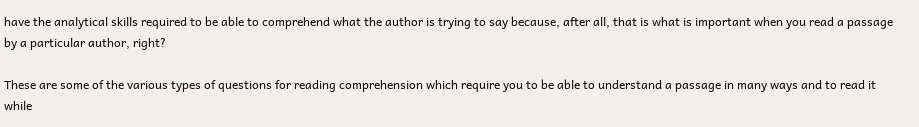have the analytical skills required to be able to comprehend what the author is trying to say because, after all, that is what is important when you read a passage by a particular author, right?

These are some of the various types of questions for reading comprehension which require you to be able to understand a passage in many ways and to read it while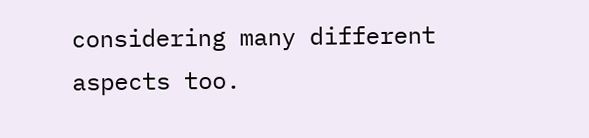considering many different aspects too.